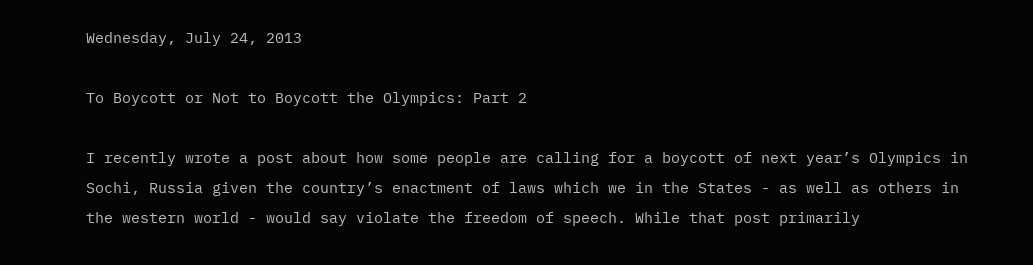Wednesday, July 24, 2013

To Boycott or Not to Boycott the Olympics: Part 2

I recently wrote a post about how some people are calling for a boycott of next year’s Olympics in Sochi, Russia given the country’s enactment of laws which we in the States - as well as others in the western world - would say violate the freedom of speech. While that post primarily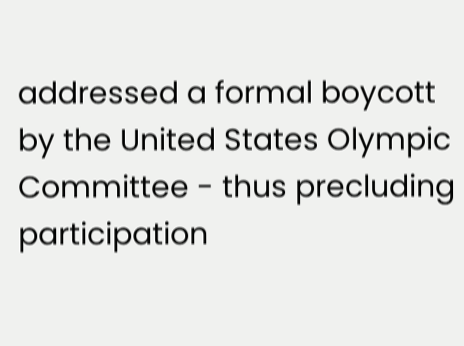addressed a formal boycott by the United States Olympic Committee - thus precluding participation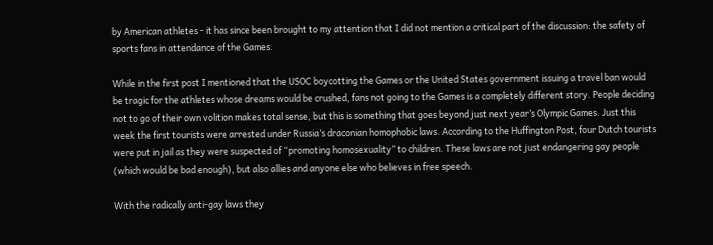by American athletes - it has since been brought to my attention that I did not mention a critical part of the discussion: the safety of sports fans in attendance of the Games.

While in the first post I mentioned that the USOC boycotting the Games or the United States government issuing a travel ban would be tragic for the athletes whose dreams would be crushed, fans not going to the Games is a completely different story. People deciding not to go of their own volition makes total sense, but this is something that goes beyond just next year’s Olympic Games. Just this week the first tourists were arrested under Russia’s draconian homophobic laws. According to the Huffington Post, four Dutch tourists were put in jail as they were suspected of “promoting homosexuality” to children. These laws are not just endangering gay people (which would be bad enough), but also allies and anyone else who believes in free speech.

With the radically anti-gay laws they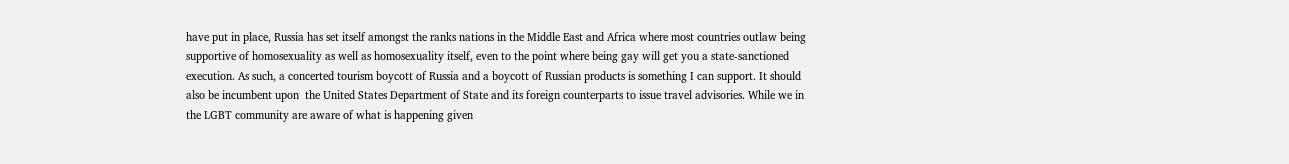have put in place, Russia has set itself amongst the ranks nations in the Middle East and Africa where most countries outlaw being supportive of homosexuality as well as homosexuality itself, even to the point where being gay will get you a state-sanctioned execution. As such, a concerted tourism boycott of Russia and a boycott of Russian products is something I can support. It should also be incumbent upon  the United States Department of State and its foreign counterparts to issue travel advisories. While we in the LGBT community are aware of what is happening given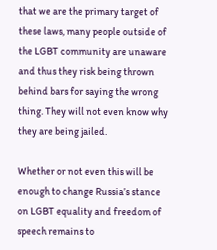that we are the primary target of these laws, many people outside of the LGBT community are unaware and thus they risk being thrown behind bars for saying the wrong thing. They will not even know why they are being jailed.

Whether or not even this will be enough to change Russia’s stance on LGBT equality and freedom of speech remains to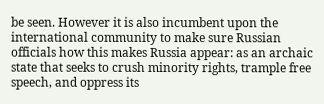be seen. However it is also incumbent upon the international community to make sure Russian officials how this makes Russia appear: as an archaic state that seeks to crush minority rights, trample free speech, and oppress its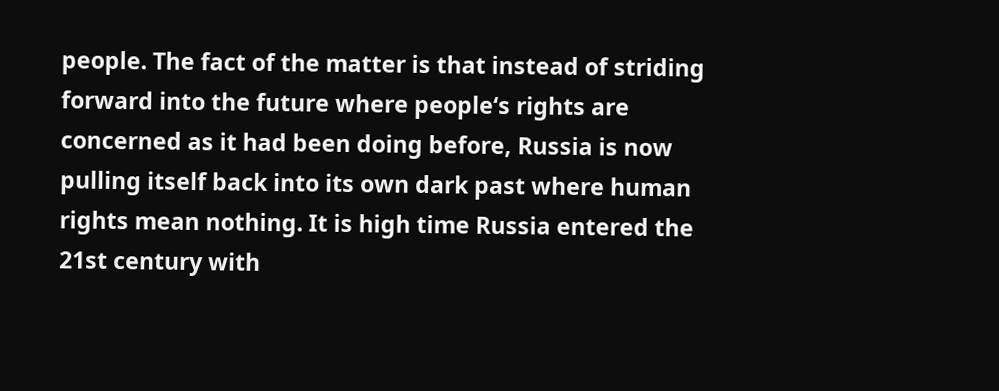people. The fact of the matter is that instead of striding forward into the future where people‘s rights are concerned as it had been doing before, Russia is now pulling itself back into its own dark past where human rights mean nothing. It is high time Russia entered the 21st century with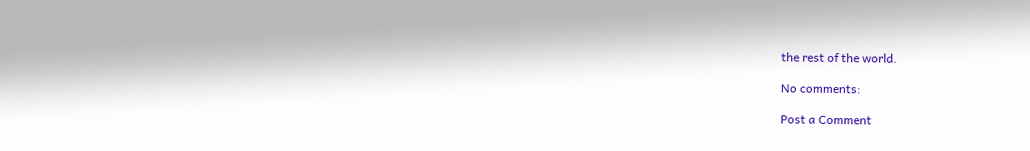the rest of the world.

No comments:

Post a Comment